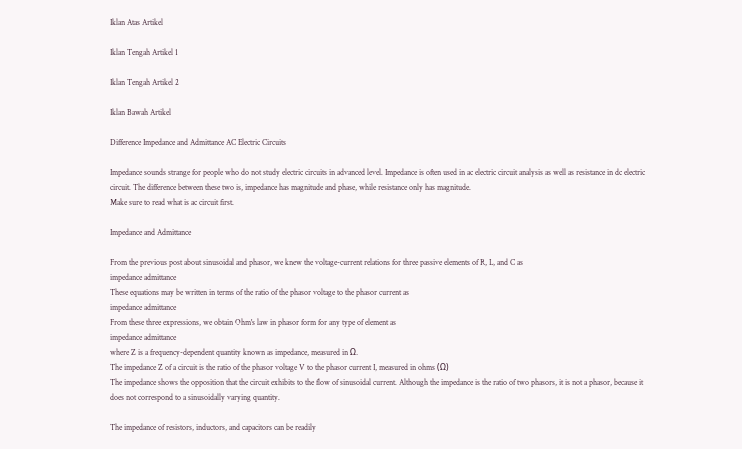Iklan Atas Artikel

Iklan Tengah Artikel 1

Iklan Tengah Artikel 2

Iklan Bawah Artikel

Difference Impedance and Admittance AC Electric Circuits

Impedance sounds strange for people who do not study electric circuits in advanced level. Impedance is often used in ac electric circuit analysis as well as resistance in dc electric circuit. The difference between these two is, impedance has magnitude and phase, while resistance only has magnitude.
Make sure to read what is ac circuit first.

Impedance and Admittance

From the previous post about sinusoidal and phasor, we knew the voltage-current relations for three passive elements of R, L, and C as
impedance admittance
These equations may be written in terms of the ratio of the phasor voltage to the phasor current as
impedance admittance
From these three expressions, we obtain Ohm's law in phasor form for any type of element as
impedance admittance
where Z is a frequency-dependent quantity known as impedance, measured in Ω.
The impedance Z of a circuit is the ratio of the phasor voltage V to the phasor current I, measured in ohms (Ω)
The impedance shows the opposition that the circuit exhibits to the flow of sinusoidal current. Although the impedance is the ratio of two phasors, it is not a phasor, because it does not correspond to a sinusoidally varying quantity.

The impedance of resistors, inductors, and capacitors can be readily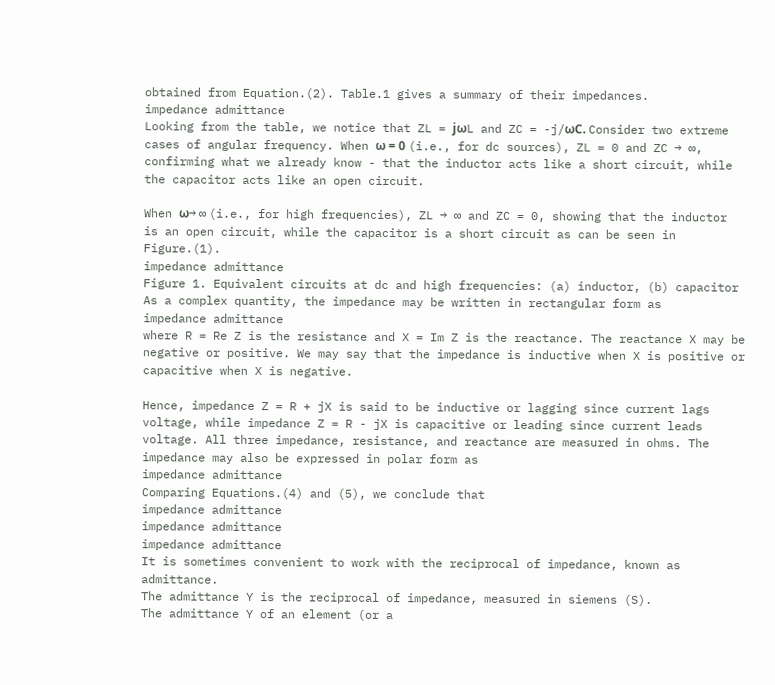obtained from Equation.(2). Table.1 gives a summary of their impedances.
impedance admittance
Looking from the table, we notice that ZL = jωL and ZC = -j/ωC. Consider two extreme cases of angular frequency. When ω = 0 (i.e., for dc sources), ZL = 0 and ZC → ∞, confirming what we already know - that the inductor acts like a short circuit, while the capacitor acts like an open circuit.

When ω→ ∞ (i.e., for high frequencies), ZL → ∞ and ZC = 0, showing that the inductor is an open circuit, while the capacitor is a short circuit as can be seen in Figure.(1).
impedance admittance
Figure 1. Equivalent circuits at dc and high frequencies: (a) inductor, (b) capacitor
As a complex quantity, the impedance may be written in rectangular form as
impedance admittance
where R = Re Z is the resistance and X = Im Z is the reactance. The reactance X may be negative or positive. We may say that the impedance is inductive when X is positive or capacitive when X is negative.

Hence, impedance Z = R + jX is said to be inductive or lagging since current lags voltage, while impedance Z = R - jX is capacitive or leading since current leads voltage. All three impedance, resistance, and reactance are measured in ohms. The impedance may also be expressed in polar form as
impedance admittance
Comparing Equations.(4) and (5), we conclude that
impedance admittance
impedance admittance
impedance admittance
It is sometimes convenient to work with the reciprocal of impedance, known as admittance.
The admittance Y is the reciprocal of impedance, measured in siemens (S).
The admittance Y of an element (or a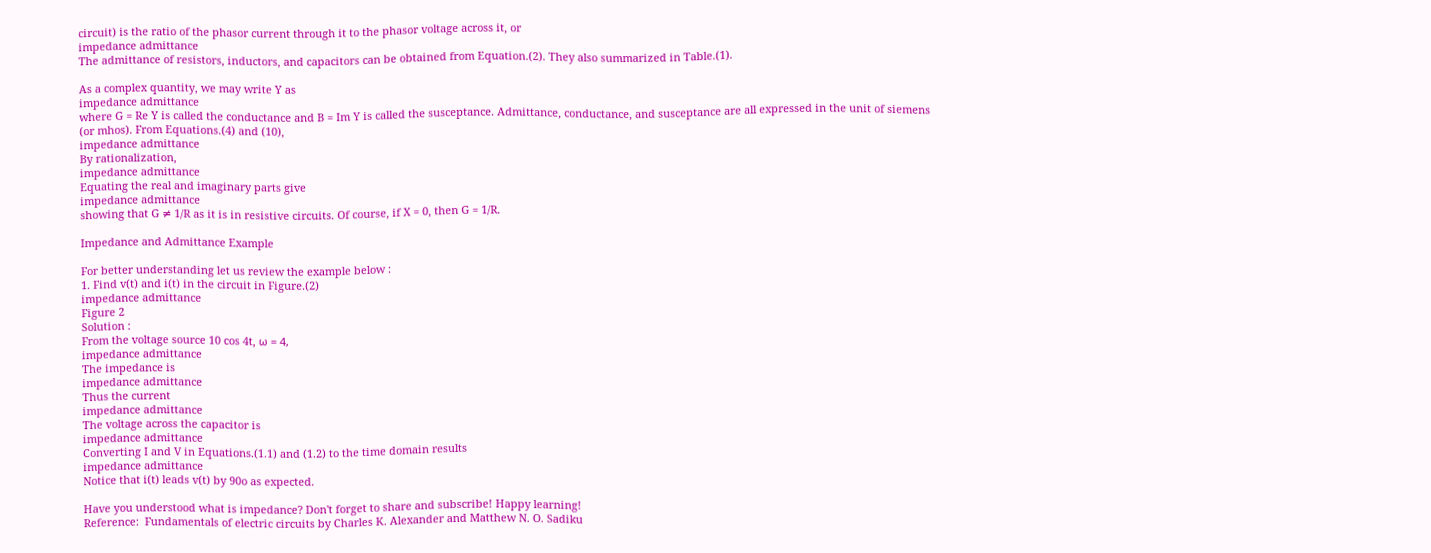circuit) is the ratio of the phasor current through it to the phasor voltage across it, or
impedance admittance
The admittance of resistors, inductors, and capacitors can be obtained from Equation.(2). They also summarized in Table.(1).

As a complex quantity, we may write Y as
impedance admittance
where G = Re Y is called the conductance and B = Im Y is called the susceptance. Admittance, conductance, and susceptance are all expressed in the unit of siemens (or mhos). From Equations.(4) and (10),
impedance admittance
By rationalization,
impedance admittance
Equating the real and imaginary parts give
impedance admittance
showing that G ≠ 1/R as it is in resistive circuits. Of course, if X = 0, then G = 1/R.

Impedance and Admittance Example

For better understanding let us review the example below :
1. Find v(t) and i(t) in the circuit in Figure.(2)
impedance admittance
Figure 2
Solution :
From the voltage source 10 cos 4t, ω = 4,
impedance admittance
The impedance is
impedance admittance
Thus the current
impedance admittance
The voltage across the capacitor is
impedance admittance
Converting I and V in Equations.(1.1) and (1.2) to the time domain results
impedance admittance
Notice that i(t) leads v(t) by 90o as expected.

Have you understood what is impedance? Don't forget to share and subscribe! Happy learning!
Reference:  Fundamentals of electric circuits by Charles K. Alexander and Matthew N. O. Sadiku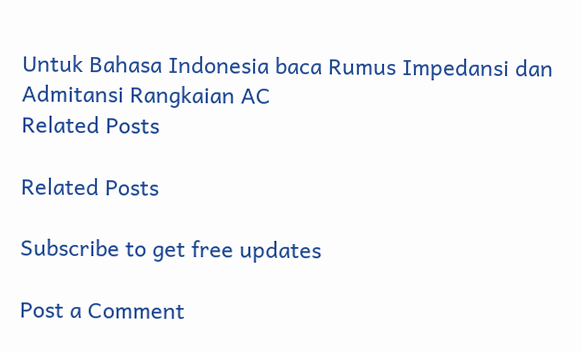Untuk Bahasa Indonesia baca Rumus Impedansi dan Admitansi Rangkaian AC
Related Posts

Related Posts

Subscribe to get free updates

Post a Comment